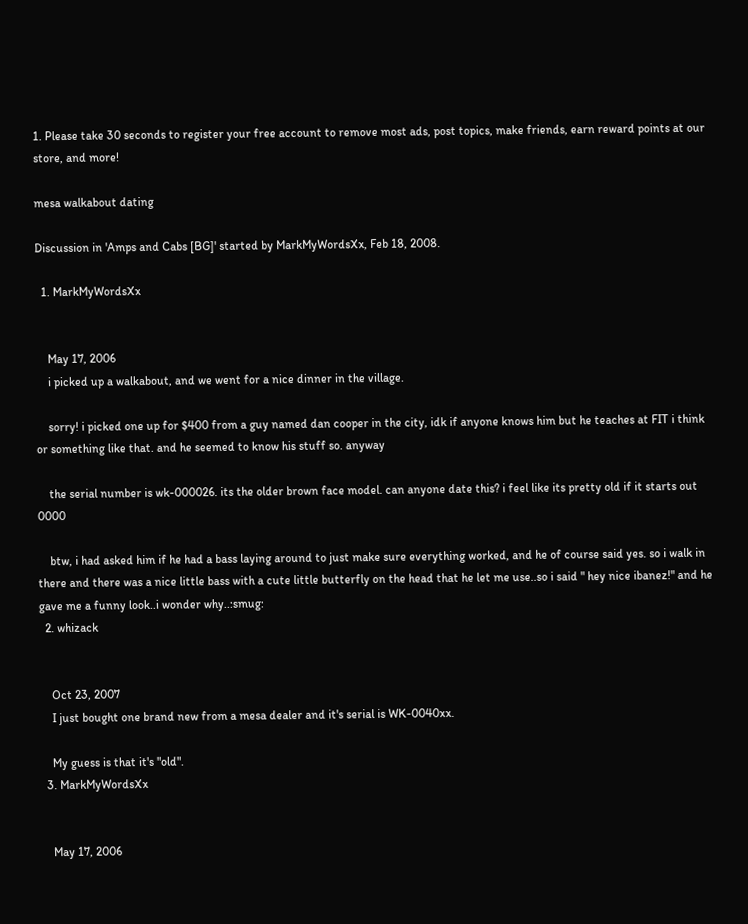1. Please take 30 seconds to register your free account to remove most ads, post topics, make friends, earn reward points at our store, and more!

mesa walkabout dating

Discussion in 'Amps and Cabs [BG]' started by MarkMyWordsXx, Feb 18, 2008.

  1. MarkMyWordsXx


    May 17, 2006
    i picked up a walkabout, and we went for a nice dinner in the village.

    sorry! i picked one up for $400 from a guy named dan cooper in the city, idk if anyone knows him but he teaches at FIT i think or something like that. and he seemed to know his stuff so. anyway

    the serial number is wk-000026. its the older brown face model. can anyone date this? i feel like its pretty old if it starts out 0000

    btw, i had asked him if he had a bass laying around to just make sure everything worked, and he of course said yes. so i walk in there and there was a nice little bass with a cute little butterfly on the head that he let me use..so i said " hey nice ibanez!" and he gave me a funny look..i wonder why..:smug:
  2. whizack


    Oct 23, 2007
    I just bought one brand new from a mesa dealer and it's serial is WK-0040xx.

    My guess is that it's "old".
  3. MarkMyWordsXx


    May 17, 2006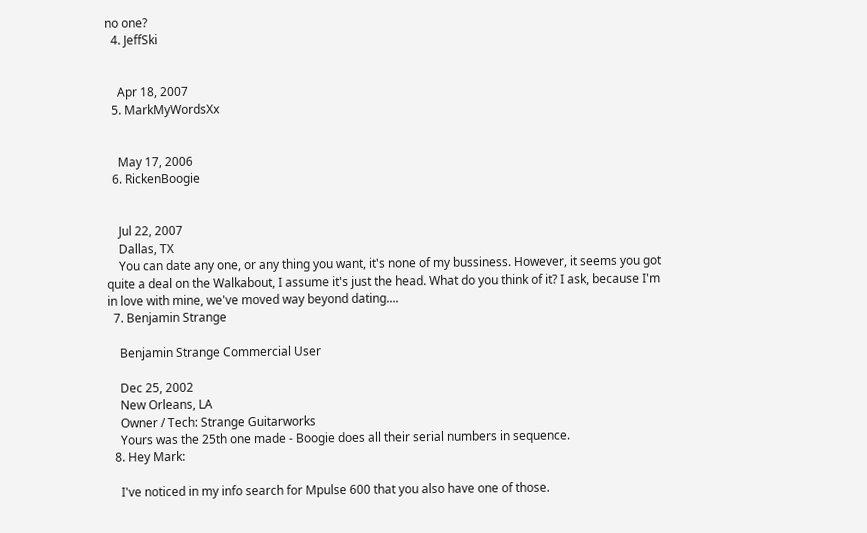no one?
  4. JeffSki


    Apr 18, 2007
  5. MarkMyWordsXx


    May 17, 2006
  6. RickenBoogie


    Jul 22, 2007
    Dallas, TX
    You can date any one, or any thing you want, it's none of my bussiness. However, it seems you got quite a deal on the Walkabout, I assume it's just the head. What do you think of it? I ask, because I'm in love with mine, we've moved way beyond dating....
  7. Benjamin Strange

    Benjamin Strange Commercial User

    Dec 25, 2002
    New Orleans, LA
    Owner / Tech: Strange Guitarworks
    Yours was the 25th one made - Boogie does all their serial numbers in sequence.
  8. Hey Mark:

    I've noticed in my info search for Mpulse 600 that you also have one of those.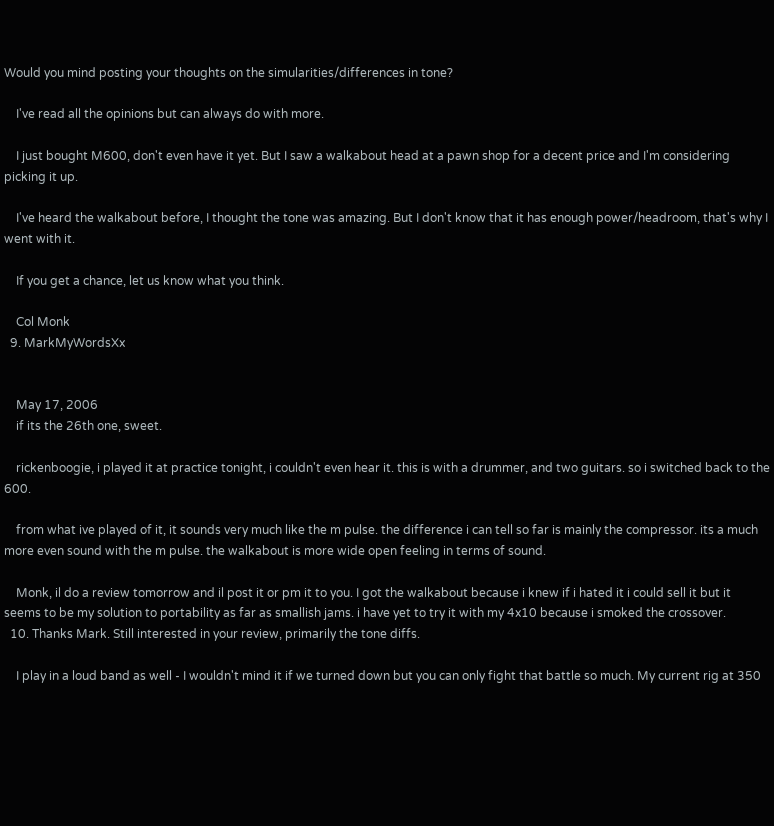Would you mind posting your thoughts on the simularities/differences in tone?

    I've read all the opinions but can always do with more.

    I just bought M600, don't even have it yet. But I saw a walkabout head at a pawn shop for a decent price and I'm considering picking it up.

    I've heard the walkabout before, I thought the tone was amazing. But I don't know that it has enough power/headroom, that's why I went with it.

    If you get a chance, let us know what you think.

    Col Monk
  9. MarkMyWordsXx


    May 17, 2006
    if its the 26th one, sweet.

    rickenboogie, i played it at practice tonight, i couldn't even hear it. this is with a drummer, and two guitars. so i switched back to the 600.

    from what ive played of it, it sounds very much like the m pulse. the difference i can tell so far is mainly the compressor. its a much more even sound with the m pulse. the walkabout is more wide open feeling in terms of sound.

    Monk, il do a review tomorrow and il post it or pm it to you. I got the walkabout because i knew if i hated it i could sell it but it seems to be my solution to portability as far as smallish jams. i have yet to try it with my 4x10 because i smoked the crossover.
  10. Thanks Mark. Still interested in your review, primarily the tone diffs.

    I play in a loud band as well - I wouldn't mind it if we turned down but you can only fight that battle so much. My current rig at 350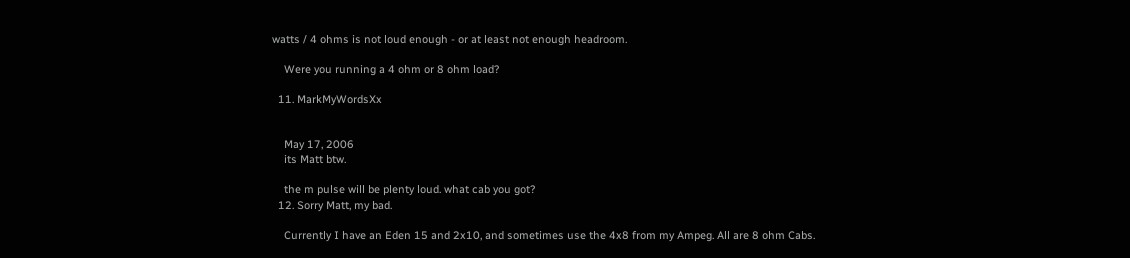watts / 4 ohms is not loud enough - or at least not enough headroom.

    Were you running a 4 ohm or 8 ohm load?

  11. MarkMyWordsXx


    May 17, 2006
    its Matt btw.

    the m pulse will be plenty loud. what cab you got?
  12. Sorry Matt, my bad.

    Currently I have an Eden 15 and 2x10, and sometimes use the 4x8 from my Ampeg. All are 8 ohm Cabs.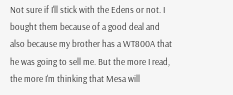Not sure if I'll stick with the Edens or not. I bought them because of a good deal and also because my brother has a WT800A that he was going to sell me. But the more I read, the more I'm thinking that Mesa will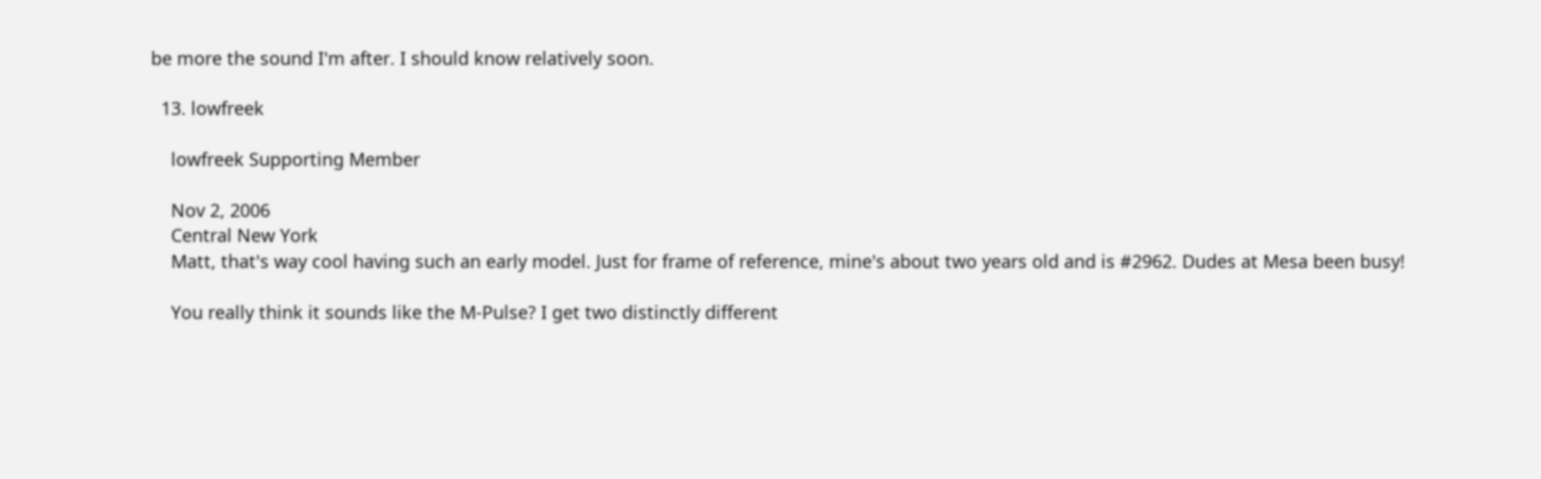be more the sound I'm after. I should know relatively soon.

  13. lowfreek

    lowfreek Supporting Member

    Nov 2, 2006
    Central New York
    Matt, that's way cool having such an early model. Just for frame of reference, mine's about two years old and is #2962. Dudes at Mesa been busy!

    You really think it sounds like the M-Pulse? I get two distinctly different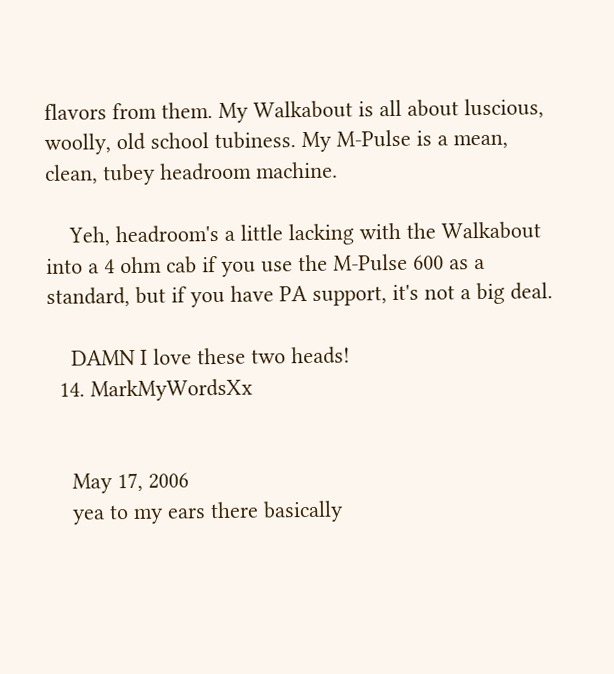flavors from them. My Walkabout is all about luscious, woolly, old school tubiness. My M-Pulse is a mean, clean, tubey headroom machine.

    Yeh, headroom's a little lacking with the Walkabout into a 4 ohm cab if you use the M-Pulse 600 as a standard, but if you have PA support, it's not a big deal.

    DAMN I love these two heads!
  14. MarkMyWordsXx


    May 17, 2006
    yea to my ears there basically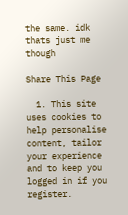the same. idk thats just me though

Share This Page

  1. This site uses cookies to help personalise content, tailor your experience and to keep you logged in if you register.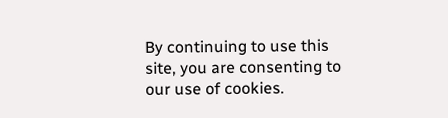By continuing to use this site, you are consenting to our use of cookies.